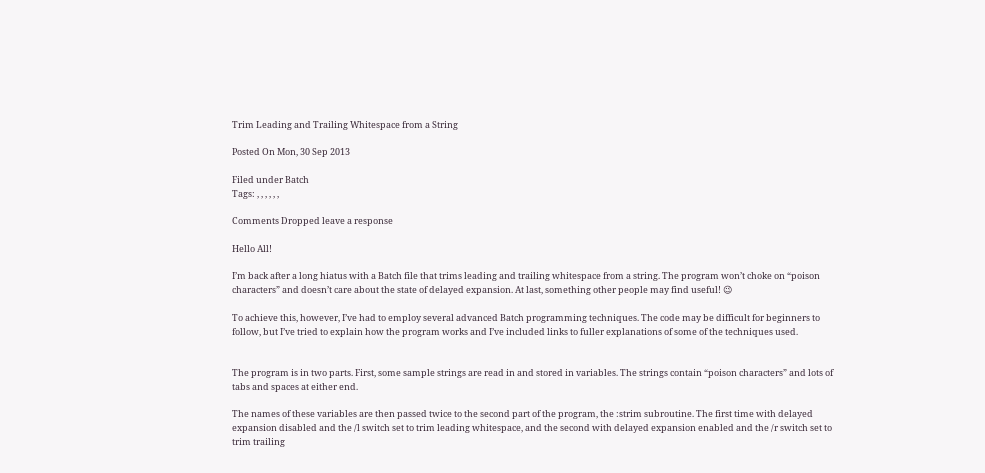Trim Leading and Trailing Whitespace from a String

Posted On Mon, 30 Sep 2013

Filed under Batch
Tags: , , , , , ,

Comments Dropped leave a response

Hello All!

I’m back after a long hiatus with a Batch file that trims leading and trailing whitespace from a string. The program won’t choke on “poison characters” and doesn’t care about the state of delayed expansion. At last, something other people may find useful! 😉

To achieve this, however, I’ve had to employ several advanced Batch programming techniques. The code may be difficult for beginners to follow, but I’ve tried to explain how the program works and I’ve included links to fuller explanations of some of the techniques used.


The program is in two parts. First, some sample strings are read in and stored in variables. The strings contain “poison characters” and lots of tabs and spaces at either end.

The names of these variables are then passed twice to the second part of the program, the :strim subroutine. The first time with delayed expansion disabled and the /l switch set to trim leading whitespace, and the second with delayed expansion enabled and the /r switch set to trim trailing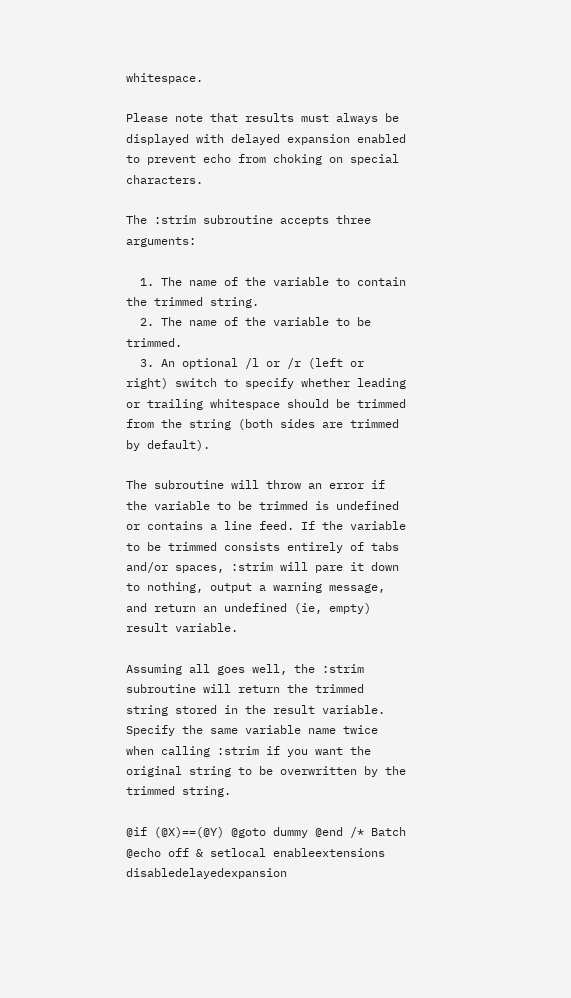whitespace.

Please note that results must always be displayed with delayed expansion enabled to prevent echo from choking on special characters.

The :strim subroutine accepts three arguments:

  1. The name of the variable to contain the trimmed string.
  2. The name of the variable to be trimmed.
  3. An optional /l or /r (left or right) switch to specify whether leading or trailing whitespace should be trimmed from the string (both sides are trimmed by default).

The subroutine will throw an error if the variable to be trimmed is undefined or contains a line feed. If the variable to be trimmed consists entirely of tabs and/or spaces, :strim will pare it down to nothing, output a warning message, and return an undefined (ie, empty) result variable.

Assuming all goes well, the :strim subroutine will return the trimmed string stored in the result variable. Specify the same variable name twice when calling :strim if you want the original string to be overwritten by the trimmed string.

@if (@X)==(@Y) @goto dummy @end /* Batch
@echo off & setlocal enableextensions disabledelayedexpansion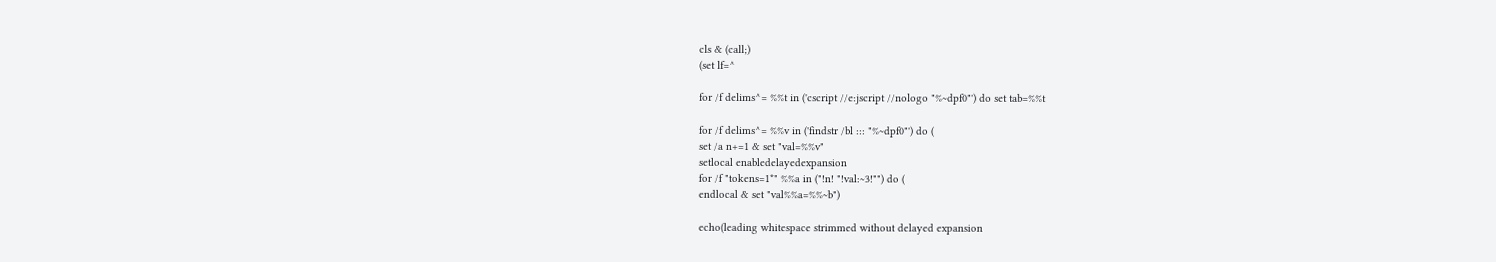cls & (call;)
(set lf=^

for /f delims^= %%t in ('cscript //e:jscript //nologo "%~dpf0"') do set tab=%%t

for /f delims^= %%v in ('findstr /bl ::: "%~dpf0"') do (
set /a n+=1 & set "val=%%v"
setlocal enabledelayedexpansion
for /f "tokens=1*" %%a in ("!n! "!val:~3!"") do (
endlocal & set "val%%a=%%~b")

echo(leading whitespace strimmed without delayed expansion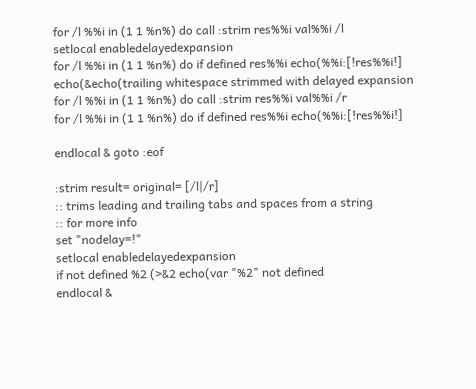for /l %%i in (1 1 %n%) do call :strim res%%i val%%i /l
setlocal enabledelayedexpansion
for /l %%i in (1 1 %n%) do if defined res%%i echo(%%i:[!res%%i!]
echo(&echo(trailing whitespace strimmed with delayed expansion
for /l %%i in (1 1 %n%) do call :strim res%%i val%%i /r
for /l %%i in (1 1 %n%) do if defined res%%i echo(%%i:[!res%%i!]

endlocal & goto :eof

:strim result= original= [/l|/r]
:: trims leading and trailing tabs and spaces from a string
:: for more info
set "nodelay=!"
setlocal enabledelayedexpansion
if not defined %2 (>&2 echo(var "%2" not defined
endlocal &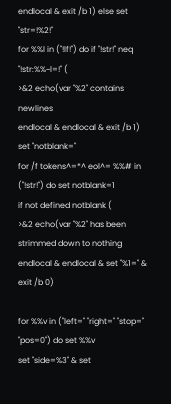endlocal & exit /b 1) else set "str=!%2!"
for %%l in ("!lf!") do if "!str!" neq "!str:%%~l=!" (
>&2 echo(var "%2" contains newlines
endlocal & endlocal & exit /b 1)
set "notblank="
for /f tokens^=*^ eol^= %%# in ("!str!") do set notblank=1
if not defined notblank (
>&2 echo(var "%2" has been strimmed down to nothing
endlocal & endlocal & set "%1=" & exit /b 0)

for %%v in ("left=" "right=" "stop=" "pos=0") do set %%v
set "side=%3" & set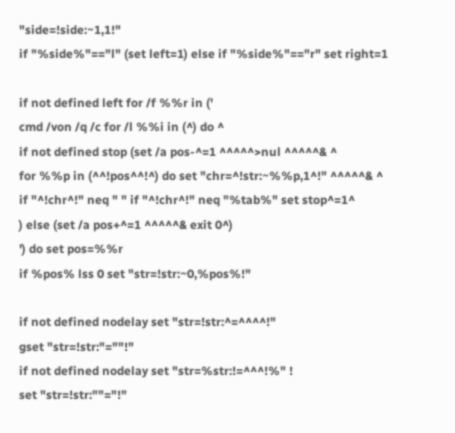"side=!side:~1,1!"
if "%side%"=="l" (set left=1) else if "%side%"=="r" set right=1

if not defined left for /f %%r in ('
cmd /von /q /c for /l %%i in (^) do ^
if not defined stop (set /a pos-^=1 ^^^^^>nul ^^^^^& ^
for %%p in (^^!pos^^!^) do set "chr=^!str:~%%p,1^!" ^^^^^& ^
if "^!chr^!" neq " " if "^!chr^!" neq "%tab%" set stop^=1^
) else (set /a pos+^=1 ^^^^^& exit 0^)
') do set pos=%%r
if %pos% lss 0 set "str=!str:~0,%pos%!"

if not defined nodelay set "str=!str:^=^^^^!"
gset "str=!str:"=""!"
if not defined nodelay set "str=%str:!=^^^!%" !
set "str=!str:""="!"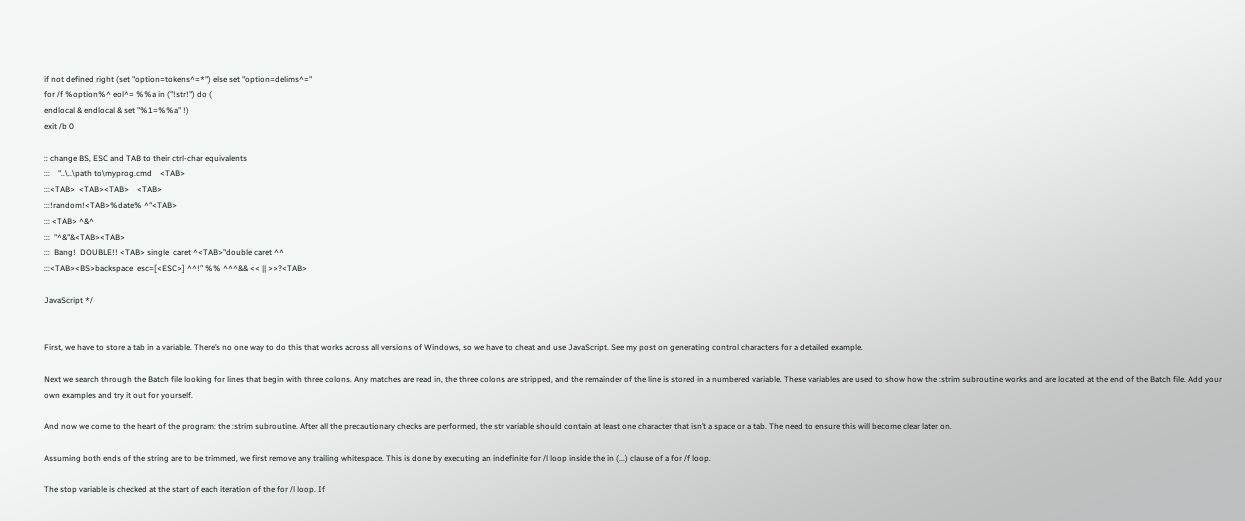if not defined right (set "option=tokens^=*") else set "option=delims^="
for /f %option%^ eol^= %%a in ("!str!") do (
endlocal & endlocal & set "%1=%%a" !)
exit /b 0

:: change BS, ESC and TAB to their ctrl-char equivalents
:::    "..\..\path to\myprog.cmd    <TAB>
:::<TAB>  <TAB><TAB>    <TAB>
:::!random!<TAB>%date% ^"<TAB>
::: <TAB> ^&^
:::  "^&"&<TAB><TAB>
:::  Bang!  DOUBLE!! <TAB> single  caret ^<TAB>"double caret ^^
:::<TAB><BS>backspace  esc=[<ESC>] ^^!" %% ^^^&& << || >>?<TAB>

JavaScript */


First, we have to store a tab in a variable. There’s no one way to do this that works across all versions of Windows, so we have to cheat and use JavaScript. See my post on generating control characters for a detailed example.

Next we search through the Batch file looking for lines that begin with three colons. Any matches are read in, the three colons are stripped, and the remainder of the line is stored in a numbered variable. These variables are used to show how the :strim subroutine works and are located at the end of the Batch file. Add your own examples and try it out for yourself.

And now we come to the heart of the program: the :strim subroutine. After all the precautionary checks are performed, the str variable should contain at least one character that isn’t a space or a tab. The need to ensure this will become clear later on.

Assuming both ends of the string are to be trimmed, we first remove any trailing whitespace. This is done by executing an indefinite for /l loop inside the in (...) clause of a for /f loop.

The stop variable is checked at the start of each iteration of the for /l loop. If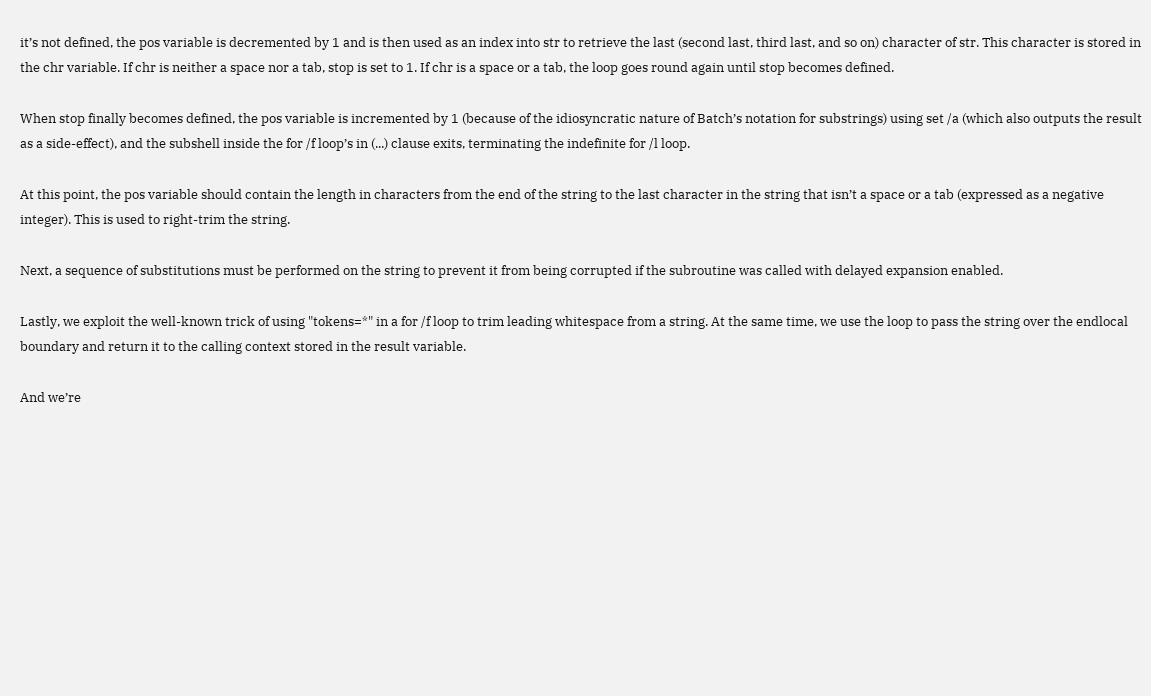it’s not defined, the pos variable is decremented by 1 and is then used as an index into str to retrieve the last (second last, third last, and so on) character of str. This character is stored in the chr variable. If chr is neither a space nor a tab, stop is set to 1. If chr is a space or a tab, the loop goes round again until stop becomes defined.

When stop finally becomes defined, the pos variable is incremented by 1 (because of the idiosyncratic nature of Batch’s notation for substrings) using set /a (which also outputs the result as a side-effect), and the subshell inside the for /f loop’s in (...) clause exits, terminating the indefinite for /l loop.

At this point, the pos variable should contain the length in characters from the end of the string to the last character in the string that isn’t a space or a tab (expressed as a negative integer). This is used to right-trim the string.

Next, a sequence of substitutions must be performed on the string to prevent it from being corrupted if the subroutine was called with delayed expansion enabled.

Lastly, we exploit the well-known trick of using "tokens=*" in a for /f loop to trim leading whitespace from a string. At the same time, we use the loop to pass the string over the endlocal boundary and return it to the calling context stored in the result variable.

And we’re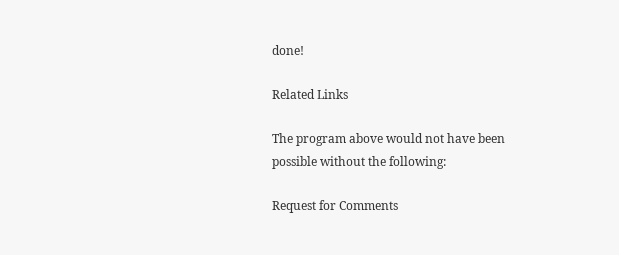done!

Related Links

The program above would not have been possible without the following:

Request for Comments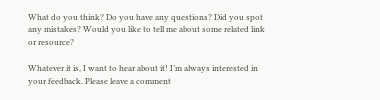What do you think? Do you have any questions? Did you spot any mistakes? Would you like to tell me about some related link or resource?

Whatever it is, I want to hear about it! I’m always interested in your feedback. Please leave a comment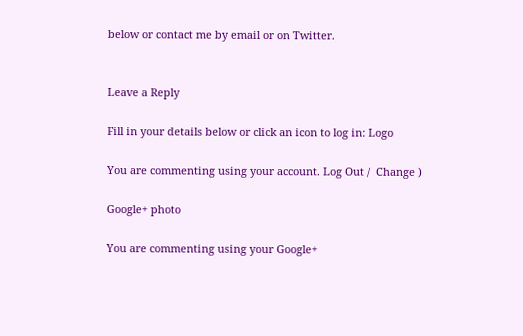below or contact me by email or on Twitter.


Leave a Reply

Fill in your details below or click an icon to log in: Logo

You are commenting using your account. Log Out /  Change )

Google+ photo

You are commenting using your Google+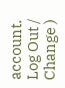account. Log Out /  Change )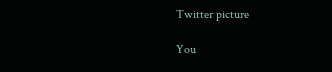Twitter picture

You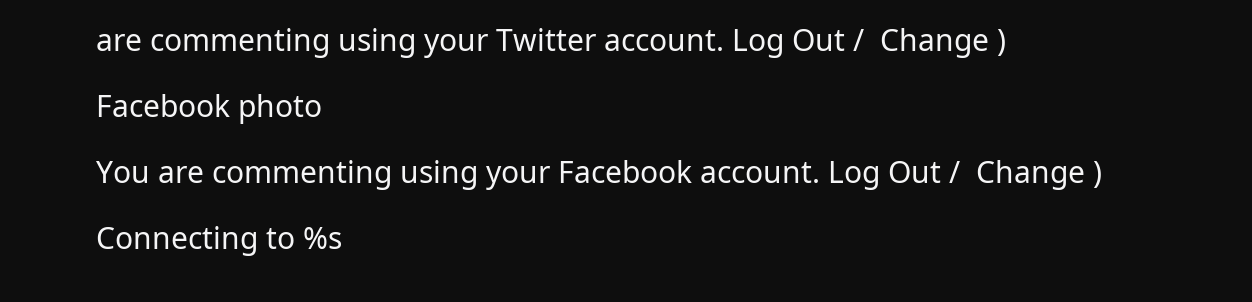are commenting using your Twitter account. Log Out /  Change )

Facebook photo

You are commenting using your Facebook account. Log Out /  Change )

Connecting to %s